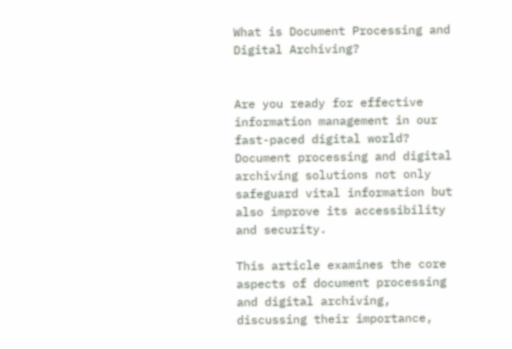What is Document Processing and Digital Archiving?


Are you ready for effective information management in our fast-paced digital world? Document processing and digital archiving solutions not only safeguard vital information but also improve its accessibility and security.

This article examines the core aspects of document processing and digital archiving, discussing their importance,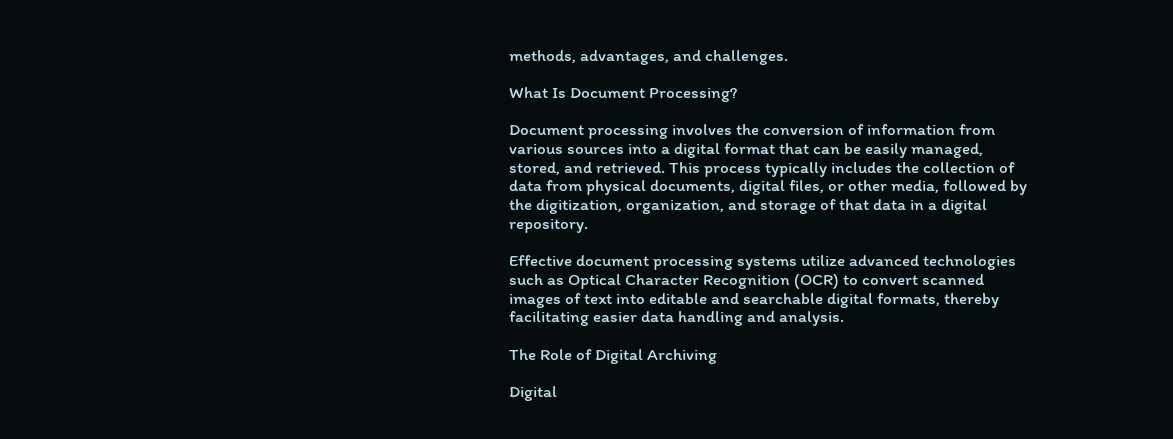methods, advantages, and challenges.

What Is Document Processing?

Document processing involves the conversion of information from various sources into a digital format that can be easily managed, stored, and retrieved. This process typically includes the collection of data from physical documents, digital files, or other media, followed by the digitization, organization, and storage of that data in a digital repository.

Effective document processing systems utilize advanced technologies such as Optical Character Recognition (OCR) to convert scanned images of text into editable and searchable digital formats, thereby facilitating easier data handling and analysis.

The Role of Digital Archiving

Digital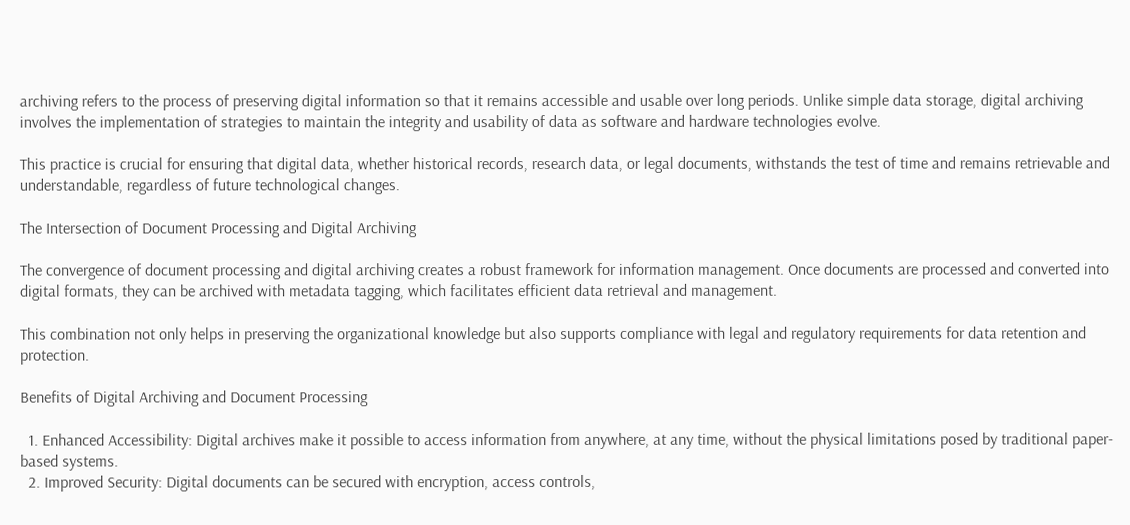archiving refers to the process of preserving digital information so that it remains accessible and usable over long periods. Unlike simple data storage, digital archiving involves the implementation of strategies to maintain the integrity and usability of data as software and hardware technologies evolve.

This practice is crucial for ensuring that digital data, whether historical records, research data, or legal documents, withstands the test of time and remains retrievable and understandable, regardless of future technological changes.

The Intersection of Document Processing and Digital Archiving

The convergence of document processing and digital archiving creates a robust framework for information management. Once documents are processed and converted into digital formats, they can be archived with metadata tagging, which facilitates efficient data retrieval and management.

This combination not only helps in preserving the organizational knowledge but also supports compliance with legal and regulatory requirements for data retention and protection.

Benefits of Digital Archiving and Document Processing

  1. Enhanced Accessibility: Digital archives make it possible to access information from anywhere, at any time, without the physical limitations posed by traditional paper-based systems.
  2. Improved Security: Digital documents can be secured with encryption, access controls,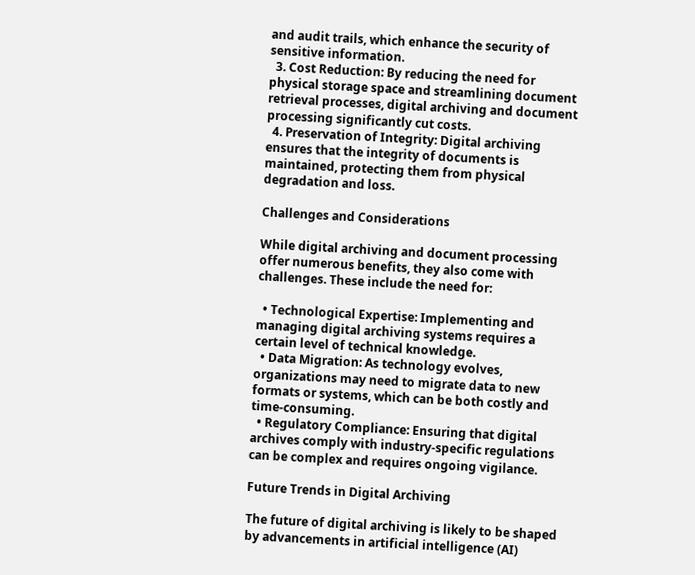and audit trails, which enhance the security of sensitive information.
  3. Cost Reduction: By reducing the need for physical storage space and streamlining document retrieval processes, digital archiving and document processing significantly cut costs.
  4. Preservation of Integrity: Digital archiving ensures that the integrity of documents is maintained, protecting them from physical degradation and loss.

Challenges and Considerations

While digital archiving and document processing offer numerous benefits, they also come with challenges. These include the need for:

  • Technological Expertise: Implementing and managing digital archiving systems requires a certain level of technical knowledge.
  • Data Migration: As technology evolves, organizations may need to migrate data to new formats or systems, which can be both costly and time-consuming.
  • Regulatory Compliance: Ensuring that digital archives comply with industry-specific regulations can be complex and requires ongoing vigilance.

Future Trends in Digital Archiving

The future of digital archiving is likely to be shaped by advancements in artificial intelligence (AI)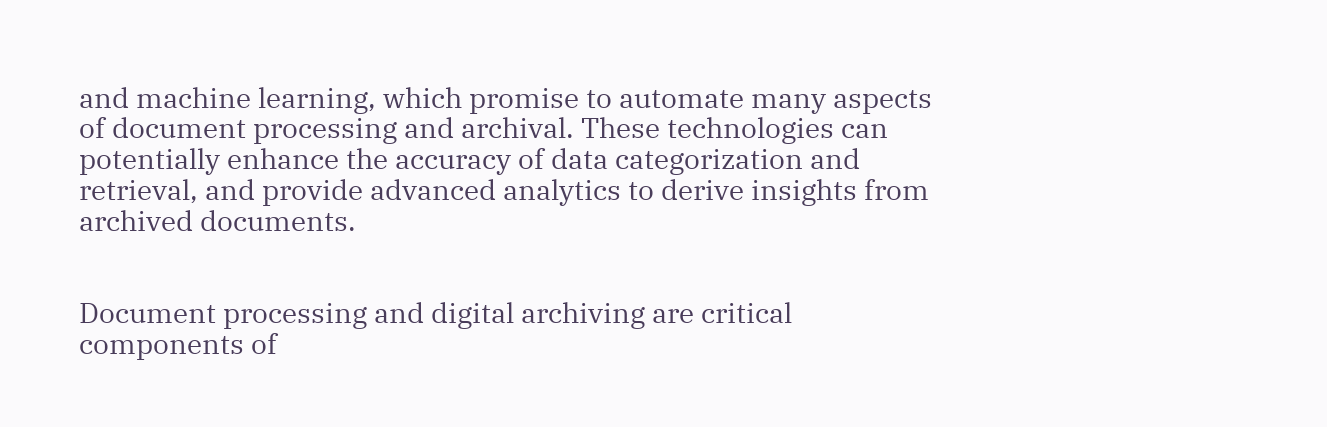and machine learning, which promise to automate many aspects of document processing and archival. These technologies can potentially enhance the accuracy of data categorization and retrieval, and provide advanced analytics to derive insights from archived documents.


Document processing and digital archiving are critical components of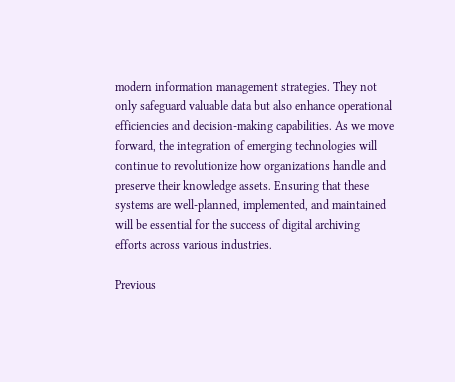modern information management strategies. They not only safeguard valuable data but also enhance operational efficiencies and decision-making capabilities. As we move forward, the integration of emerging technologies will continue to revolutionize how organizations handle and preserve their knowledge assets. Ensuring that these systems are well-planned, implemented, and maintained will be essential for the success of digital archiving efforts across various industries.

Previous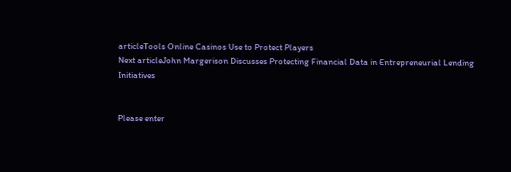articleTools Online Casinos Use to Protect Players
Next articleJohn Margerison Discusses Protecting Financial Data in Entrepreneurial Lending Initiatives


Please enter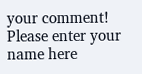your comment!
Please enter your name here